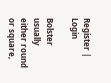Register | Login

Bolster usually either round or square,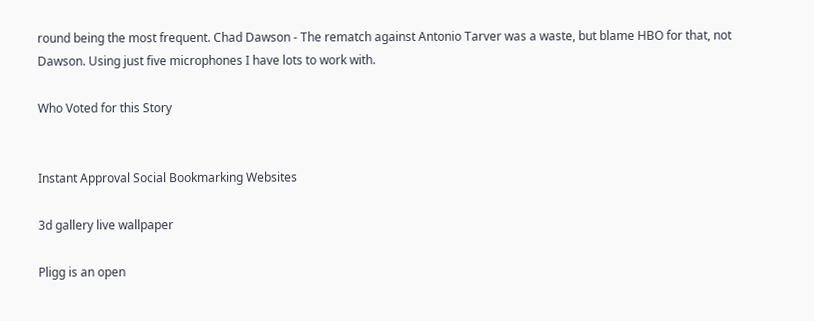round being the most frequent. Chad Dawson - The rematch against Antonio Tarver was a waste, but blame HBO for that, not Dawson. Using just five microphones I have lots to work with.

Who Voted for this Story


Instant Approval Social Bookmarking Websites

3d gallery live wallpaper

Pligg is an open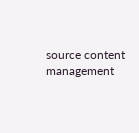source content management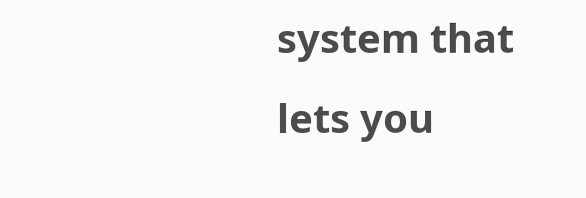system that lets you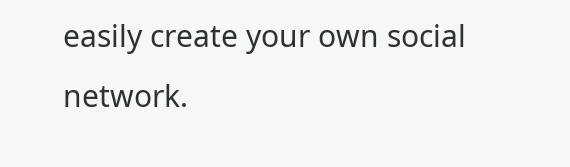easily create your own social network.